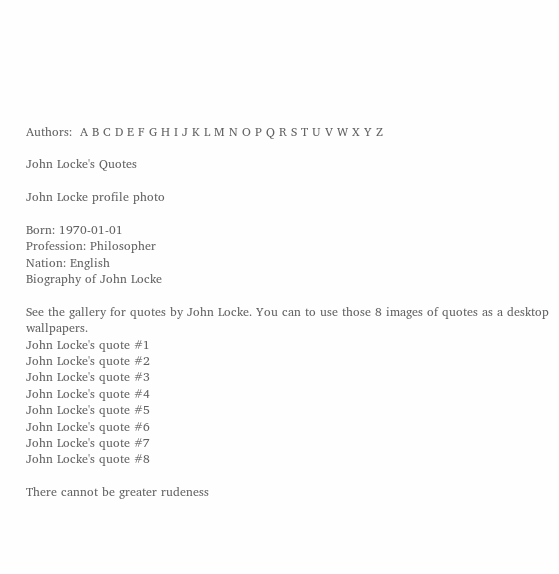Authors:  A B C D E F G H I J K L M N O P Q R S T U V W X Y Z

John Locke's Quotes

John Locke profile photo

Born: 1970-01-01
Profession: Philosopher
Nation: English
Biography of John Locke

See the gallery for quotes by John Locke. You can to use those 8 images of quotes as a desktop wallpapers.
John Locke's quote #1
John Locke's quote #2
John Locke's quote #3
John Locke's quote #4
John Locke's quote #5
John Locke's quote #6
John Locke's quote #7
John Locke's quote #8

There cannot be greater rudeness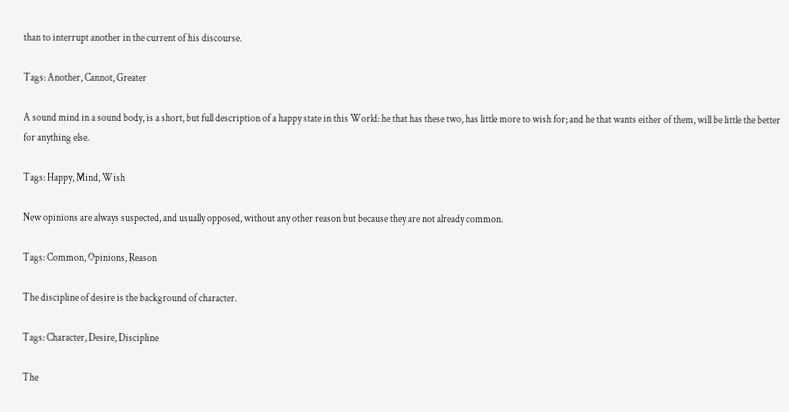than to interrupt another in the current of his discourse.

Tags: Another, Cannot, Greater

A sound mind in a sound body, is a short, but full description of a happy state in this World: he that has these two, has little more to wish for; and he that wants either of them, will be little the better for anything else.

Tags: Happy, Mind, Wish

New opinions are always suspected, and usually opposed, without any other reason but because they are not already common.

Tags: Common, Opinions, Reason

The discipline of desire is the background of character.

Tags: Character, Desire, Discipline

The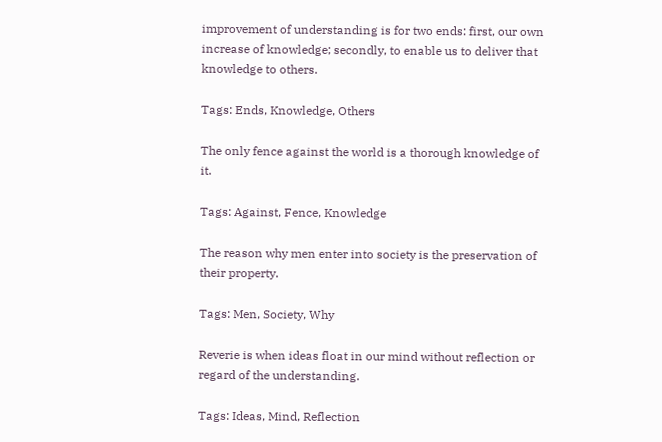improvement of understanding is for two ends: first, our own increase of knowledge; secondly, to enable us to deliver that knowledge to others.

Tags: Ends, Knowledge, Others

The only fence against the world is a thorough knowledge of it.

Tags: Against, Fence, Knowledge

The reason why men enter into society is the preservation of their property.

Tags: Men, Society, Why

Reverie is when ideas float in our mind without reflection or regard of the understanding.

Tags: Ideas, Mind, Reflection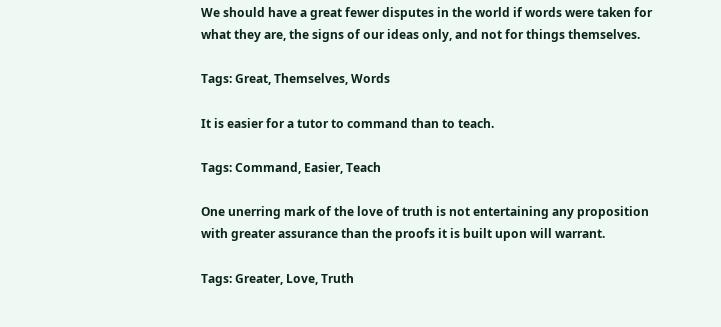We should have a great fewer disputes in the world if words were taken for what they are, the signs of our ideas only, and not for things themselves.

Tags: Great, Themselves, Words

It is easier for a tutor to command than to teach.

Tags: Command, Easier, Teach

One unerring mark of the love of truth is not entertaining any proposition with greater assurance than the proofs it is built upon will warrant.

Tags: Greater, Love, Truth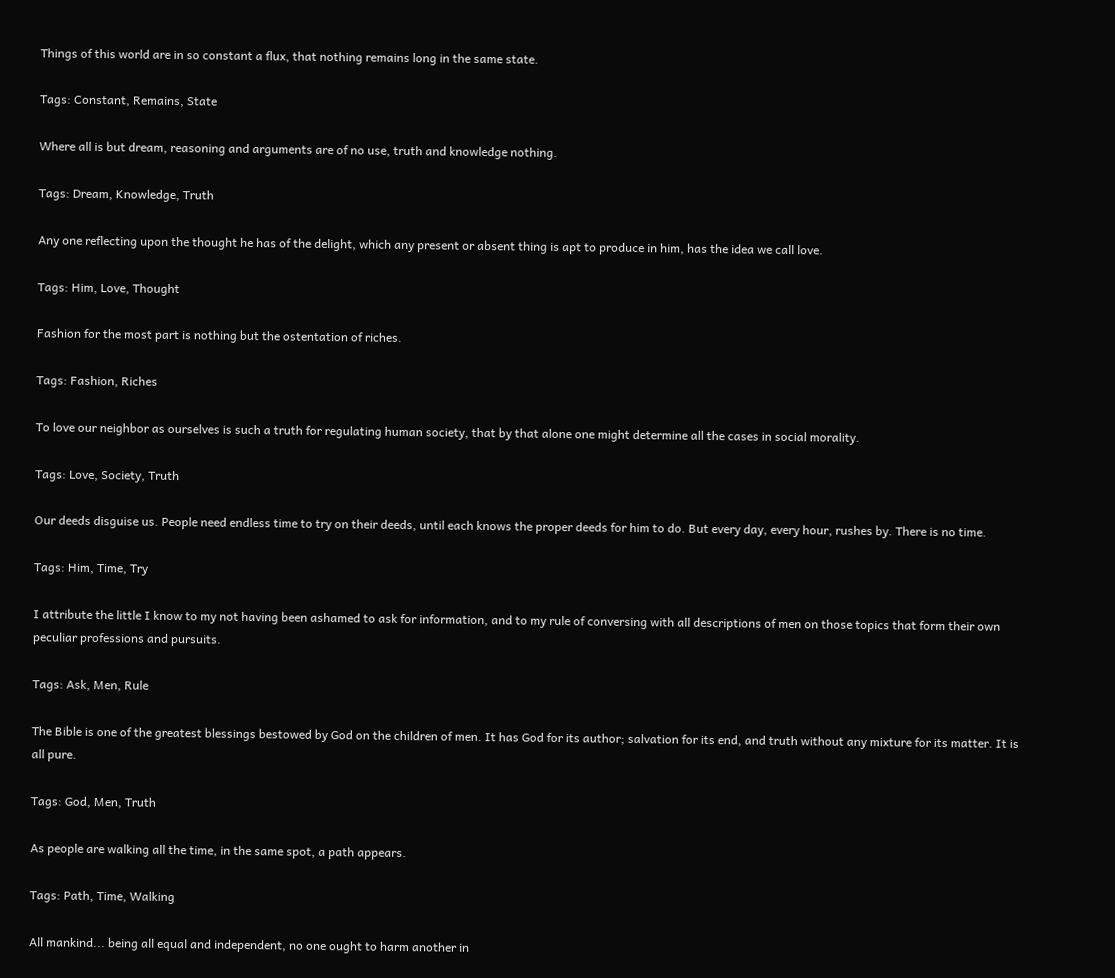Things of this world are in so constant a flux, that nothing remains long in the same state.

Tags: Constant, Remains, State

Where all is but dream, reasoning and arguments are of no use, truth and knowledge nothing.

Tags: Dream, Knowledge, Truth

Any one reflecting upon the thought he has of the delight, which any present or absent thing is apt to produce in him, has the idea we call love.

Tags: Him, Love, Thought

Fashion for the most part is nothing but the ostentation of riches.

Tags: Fashion, Riches

To love our neighbor as ourselves is such a truth for regulating human society, that by that alone one might determine all the cases in social morality.

Tags: Love, Society, Truth

Our deeds disguise us. People need endless time to try on their deeds, until each knows the proper deeds for him to do. But every day, every hour, rushes by. There is no time.

Tags: Him, Time, Try

I attribute the little I know to my not having been ashamed to ask for information, and to my rule of conversing with all descriptions of men on those topics that form their own peculiar professions and pursuits.

Tags: Ask, Men, Rule

The Bible is one of the greatest blessings bestowed by God on the children of men. It has God for its author; salvation for its end, and truth without any mixture for its matter. It is all pure.

Tags: God, Men, Truth

As people are walking all the time, in the same spot, a path appears.

Tags: Path, Time, Walking

All mankind... being all equal and independent, no one ought to harm another in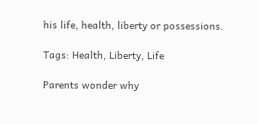his life, health, liberty or possessions.

Tags: Health, Liberty, Life

Parents wonder why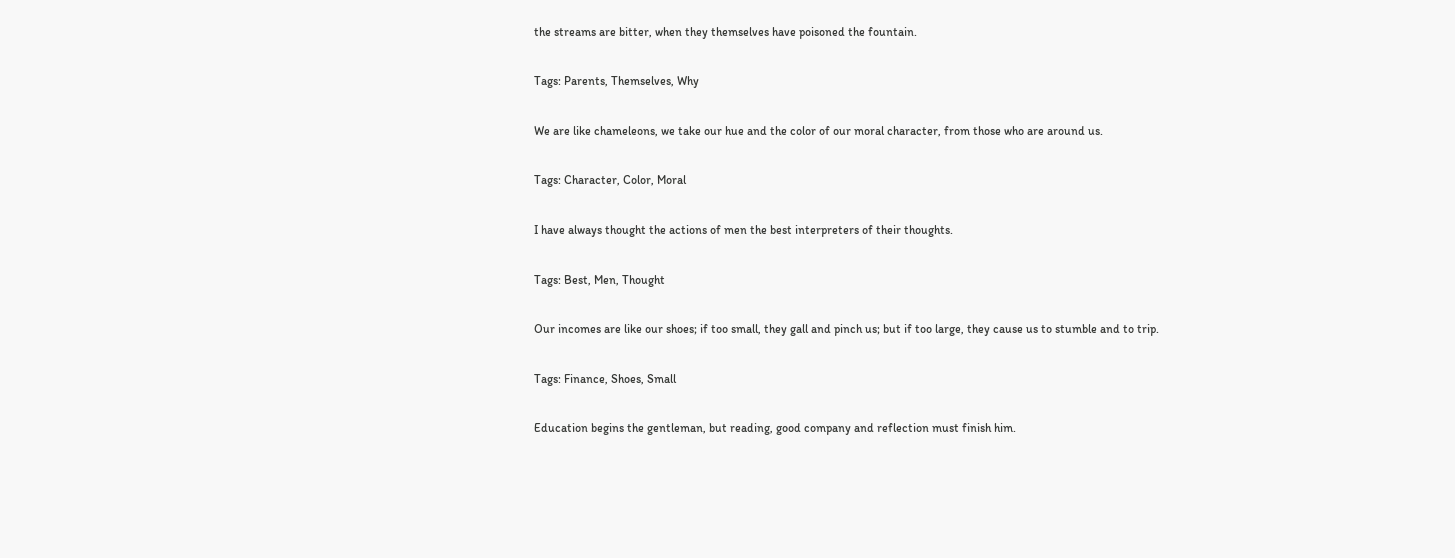the streams are bitter, when they themselves have poisoned the fountain.

Tags: Parents, Themselves, Why

We are like chameleons, we take our hue and the color of our moral character, from those who are around us.

Tags: Character, Color, Moral

I have always thought the actions of men the best interpreters of their thoughts.

Tags: Best, Men, Thought

Our incomes are like our shoes; if too small, they gall and pinch us; but if too large, they cause us to stumble and to trip.

Tags: Finance, Shoes, Small

Education begins the gentleman, but reading, good company and reflection must finish him.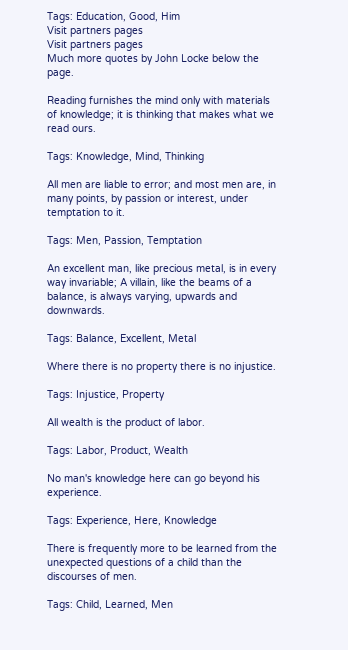Tags: Education, Good, Him
Visit partners pages
Visit partners pages
Much more quotes by John Locke below the page.

Reading furnishes the mind only with materials of knowledge; it is thinking that makes what we read ours.

Tags: Knowledge, Mind, Thinking

All men are liable to error; and most men are, in many points, by passion or interest, under temptation to it.

Tags: Men, Passion, Temptation

An excellent man, like precious metal, is in every way invariable; A villain, like the beams of a balance, is always varying, upwards and downwards.

Tags: Balance, Excellent, Metal

Where there is no property there is no injustice.

Tags: Injustice, Property

All wealth is the product of labor.

Tags: Labor, Product, Wealth

No man's knowledge here can go beyond his experience.

Tags: Experience, Here, Knowledge

There is frequently more to be learned from the unexpected questions of a child than the discourses of men.

Tags: Child, Learned, Men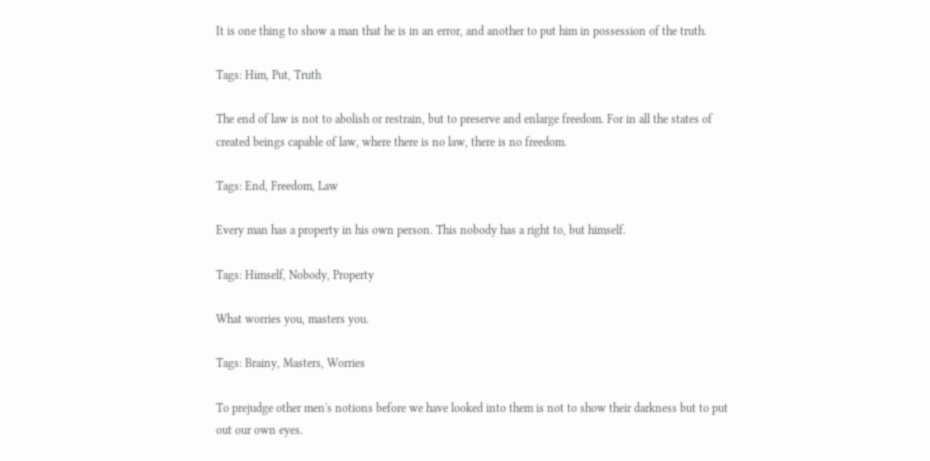It is one thing to show a man that he is in an error, and another to put him in possession of the truth.

Tags: Him, Put, Truth

The end of law is not to abolish or restrain, but to preserve and enlarge freedom. For in all the states of created beings capable of law, where there is no law, there is no freedom.

Tags: End, Freedom, Law

Every man has a property in his own person. This nobody has a right to, but himself.

Tags: Himself, Nobody, Property

What worries you, masters you.

Tags: Brainy, Masters, Worries

To prejudge other men's notions before we have looked into them is not to show their darkness but to put out our own eyes.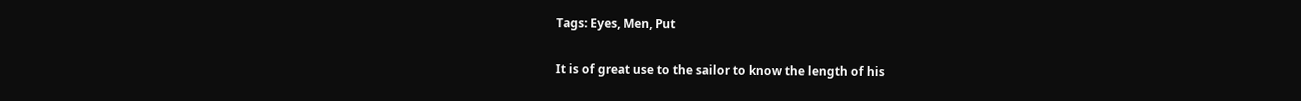Tags: Eyes, Men, Put

It is of great use to the sailor to know the length of his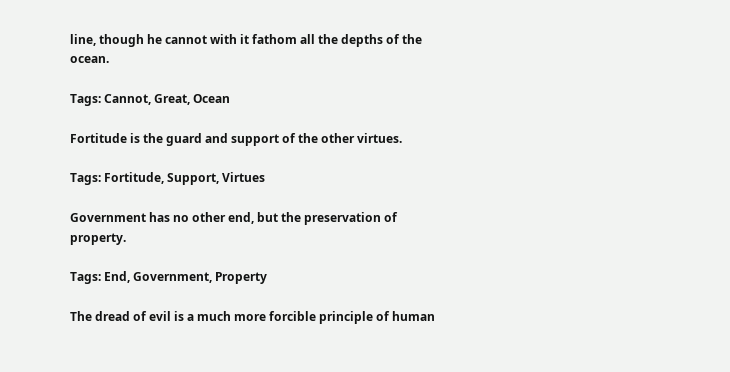line, though he cannot with it fathom all the depths of the ocean.

Tags: Cannot, Great, Ocean

Fortitude is the guard and support of the other virtues.

Tags: Fortitude, Support, Virtues

Government has no other end, but the preservation of property.

Tags: End, Government, Property

The dread of evil is a much more forcible principle of human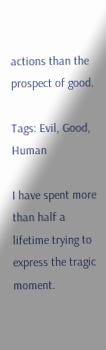actions than the prospect of good.

Tags: Evil, Good, Human

I have spent more than half a lifetime trying to express the tragic moment.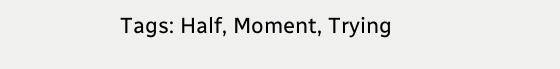Tags: Half, Moment, Trying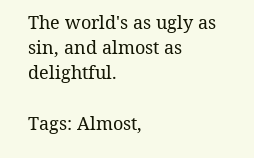The world's as ugly as sin, and almost as delightful.

Tags: Almost,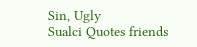Sin, Ugly
Sualci Quotes friends